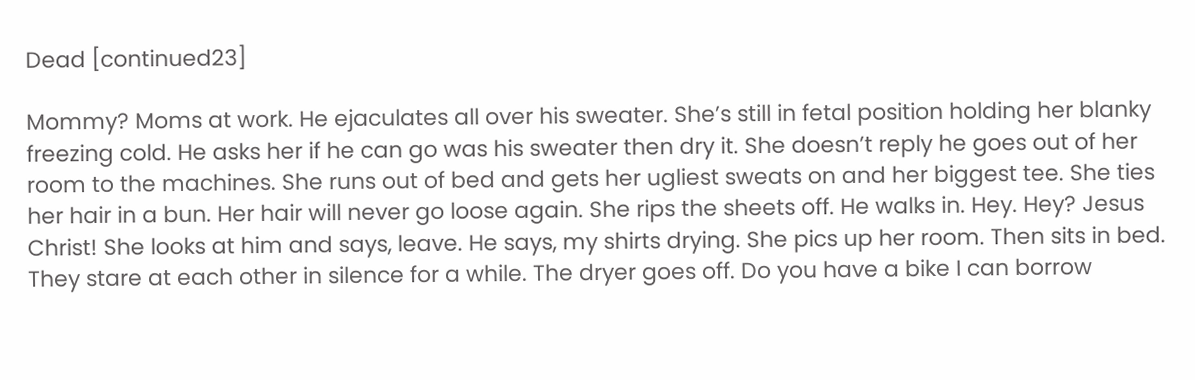Dead [continued23]

Mommy? Moms at work. He ejaculates all over his sweater. She’s still in fetal position holding her blanky freezing cold. He asks her if he can go was his sweater then dry it. She doesn’t reply he goes out of her room to the machines. She runs out of bed and gets her ugliest sweats on and her biggest tee. She ties her hair in a bun. Her hair will never go loose again. She rips the sheets off. He walks in. Hey. Hey? Jesus Christ! She looks at him and says, leave. He says, my shirts drying. She pics up her room. Then sits in bed. They stare at each other in silence for a while. The dryer goes off. Do you have a bike I can borrow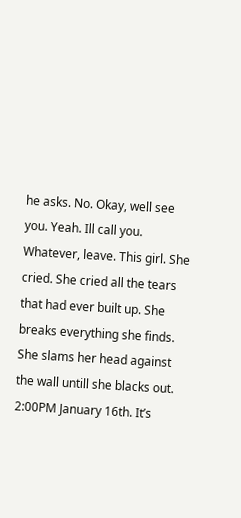he asks. No. Okay, well see you. Yeah. Ill call you. Whatever, leave. This girl. She cried. She cried all the tears that had ever built up. She breaks everything she finds. She slams her head against the wall untill she blacks out. 2:00PM January 16th. It’s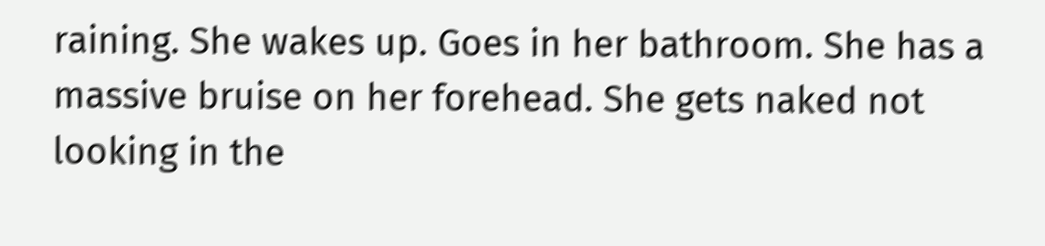raining. She wakes up. Goes in her bathroom. She has a massive bruise on her forehead. She gets naked not looking in the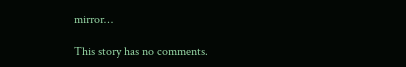mirror…

This story has no comments.